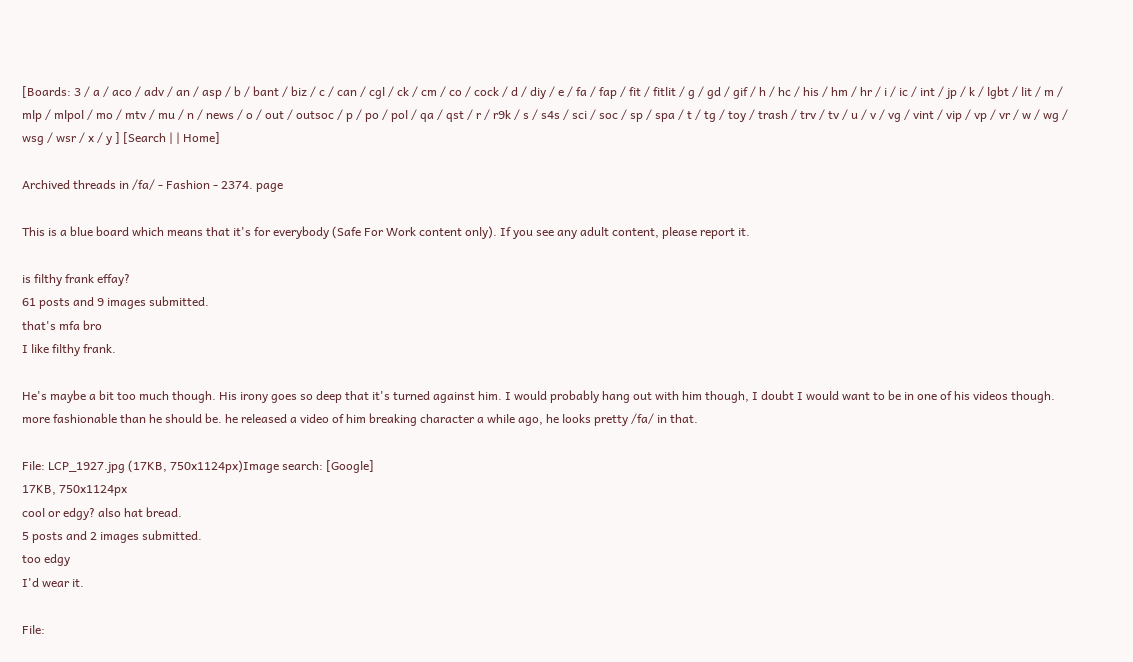[Boards: 3 / a / aco / adv / an / asp / b / bant / biz / c / can / cgl / ck / cm / co / cock / d / diy / e / fa / fap / fit / fitlit / g / gd / gif / h / hc / his / hm / hr / i / ic / int / jp / k / lgbt / lit / m / mlp / mlpol / mo / mtv / mu / n / news / o / out / outsoc / p / po / pol / qa / qst / r / r9k / s / s4s / sci / soc / sp / spa / t / tg / toy / trash / trv / tv / u / v / vg / vint / vip / vp / vr / w / wg / wsg / wsr / x / y ] [Search | | Home]

Archived threads in /fa/ - Fashion - 2374. page

This is a blue board which means that it's for everybody (Safe For Work content only). If you see any adult content, please report it.

is filthy frank effay?
61 posts and 9 images submitted.
that's mfa bro
I like filthy frank.

He's maybe a bit too much though. His irony goes so deep that it's turned against him. I would probably hang out with him though, I doubt I would want to be in one of his videos though.
more fashionable than he should be. he released a video of him breaking character a while ago, he looks pretty /fa/ in that.

File: LCP_1927.jpg (17KB, 750x1124px)Image search: [Google]
17KB, 750x1124px
cool or edgy? also hat bread.
5 posts and 2 images submitted.
too edgy
I'd wear it.

File: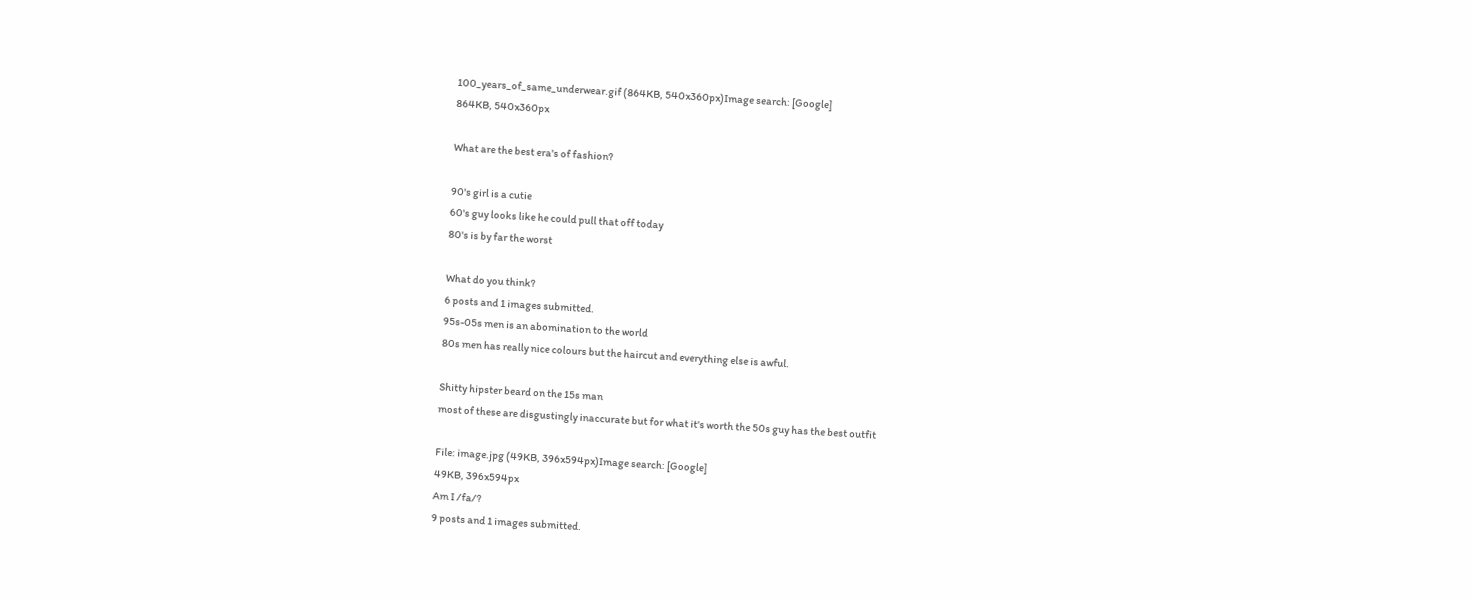100_years_of_same_underwear.gif (864KB, 540x360px)Image search: [Google]
864KB, 540x360px

What are the best era's of fashion?

90's girl is a cutie
60's guy looks like he could pull that off today
80's is by far the worst

What do you think?
6 posts and 1 images submitted.
95s-05s men is an abomination to the world
80s men has really nice colours but the haircut and everything else is awful.

Shitty hipster beard on the 15s man
most of these are disgustingly inaccurate but for what it's worth the 50s guy has the best outfit

File: image.jpg (49KB, 396x594px)Image search: [Google]
49KB, 396x594px
Am I /fa/?
9 posts and 1 images submitted.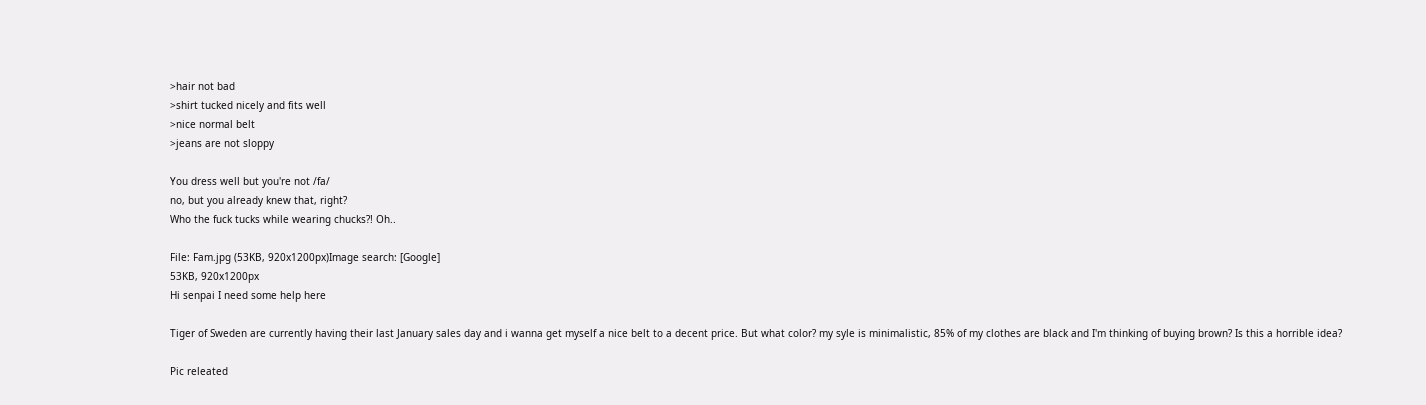>hair not bad
>shirt tucked nicely and fits well
>nice normal belt
>jeans are not sloppy

You dress well but you're not /fa/
no, but you already knew that, right?
Who the fuck tucks while wearing chucks?! Oh..

File: Fam.jpg (53KB, 920x1200px)Image search: [Google]
53KB, 920x1200px
Hi senpai I need some help here

Tiger of Sweden are currently having their last January sales day and i wanna get myself a nice belt to a decent price. But what color? my syle is minimalistic, 85% of my clothes are black and I'm thinking of buying brown? Is this a horrible idea?

Pic releated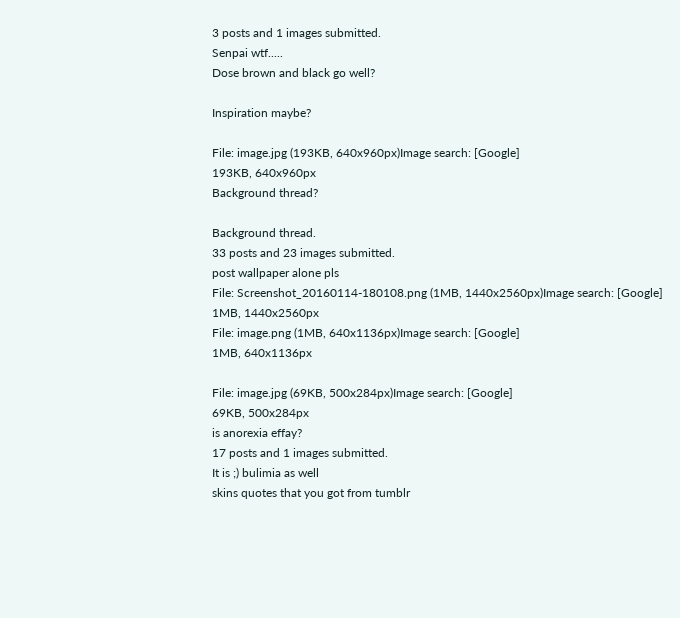3 posts and 1 images submitted.
Senpai wtf.....
Dose brown and black go well?

Inspiration maybe?

File: image.jpg (193KB, 640x960px)Image search: [Google]
193KB, 640x960px
Background thread?

Background thread.
33 posts and 23 images submitted.
post wallpaper alone pls
File: Screenshot_20160114-180108.png (1MB, 1440x2560px)Image search: [Google]
1MB, 1440x2560px
File: image.png (1MB, 640x1136px)Image search: [Google]
1MB, 640x1136px

File: image.jpg (69KB, 500x284px)Image search: [Google]
69KB, 500x284px
is anorexia effay?
17 posts and 1 images submitted.
It is ;) bulimia as well
skins quotes that you got from tumblr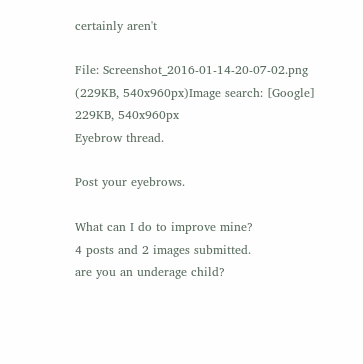certainly aren't

File: Screenshot_2016-01-14-20-07-02.png (229KB, 540x960px)Image search: [Google]
229KB, 540x960px
Eyebrow thread.

Post your eyebrows.

What can I do to improve mine?
4 posts and 2 images submitted.
are you an underage child?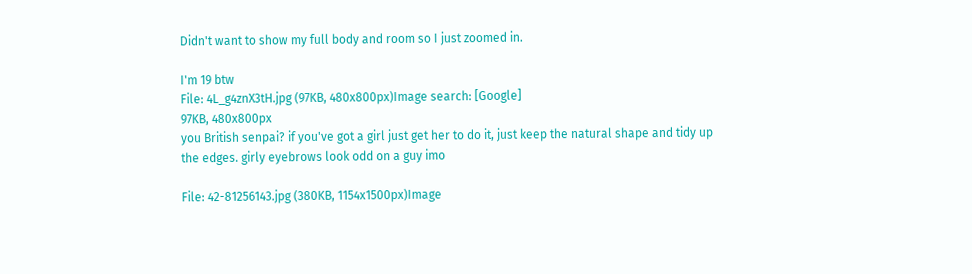Didn't want to show my full body and room so I just zoomed in.

I'm 19 btw
File: 4L_g4znX3tH.jpg (97KB, 480x800px)Image search: [Google]
97KB, 480x800px
you British senpai? if you've got a girl just get her to do it, just keep the natural shape and tidy up the edges. girly eyebrows look odd on a guy imo

File: 42-81256143.jpg (380KB, 1154x1500px)Image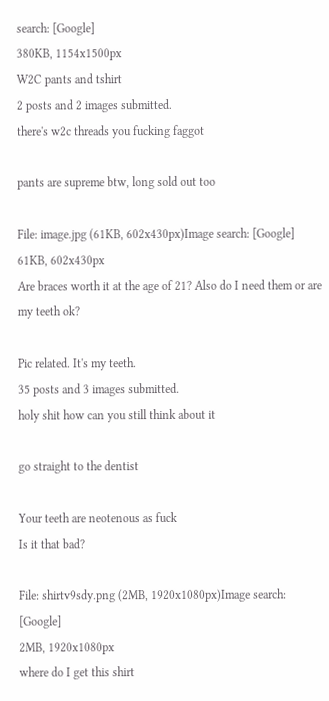search: [Google]
380KB, 1154x1500px
W2C pants and tshirt
2 posts and 2 images submitted.
there's w2c threads you fucking faggot

pants are supreme btw, long sold out too

File: image.jpg (61KB, 602x430px)Image search: [Google]
61KB, 602x430px
Are braces worth it at the age of 21? Also do I need them or are my teeth ok?

Pic related. It's my teeth.
35 posts and 3 images submitted.
holy shit how can you still think about it

go straight to the dentist

Your teeth are neotenous as fuck
Is it that bad?

File: shirtv9sdy.png (2MB, 1920x1080px)Image search: [Google]
2MB, 1920x1080px
where do I get this shirt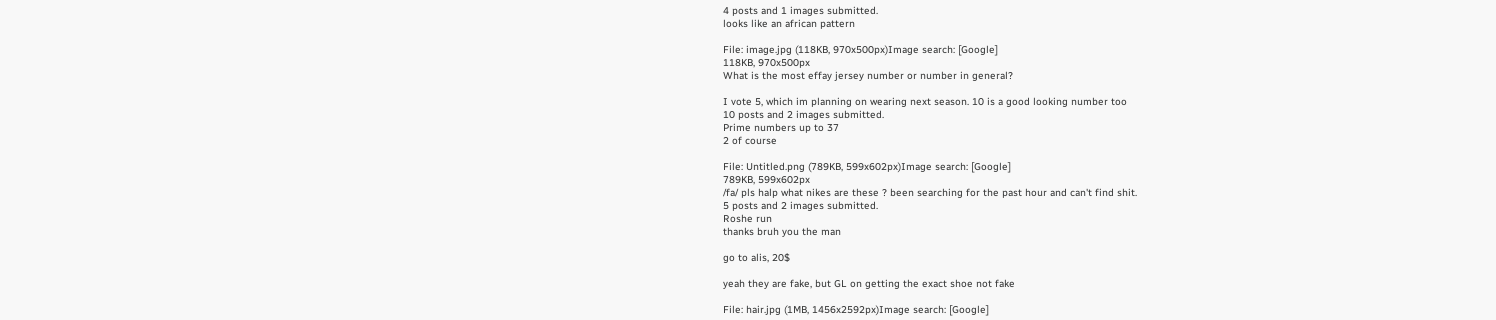4 posts and 1 images submitted.
looks like an african pattern

File: image.jpg (118KB, 970x500px)Image search: [Google]
118KB, 970x500px
What is the most effay jersey number or number in general?

I vote 5, which im planning on wearing next season. 10 is a good looking number too
10 posts and 2 images submitted.
Prime numbers up to 37
2 of course

File: Untitled.png (789KB, 599x602px)Image search: [Google]
789KB, 599x602px
/fa/ pls halp what nikes are these ? been searching for the past hour and can't find shit.
5 posts and 2 images submitted.
Roshe run
thanks bruh you the man

go to alis, 20$

yeah they are fake, but GL on getting the exact shoe not fake

File: hair.jpg (1MB, 1456x2592px)Image search: [Google]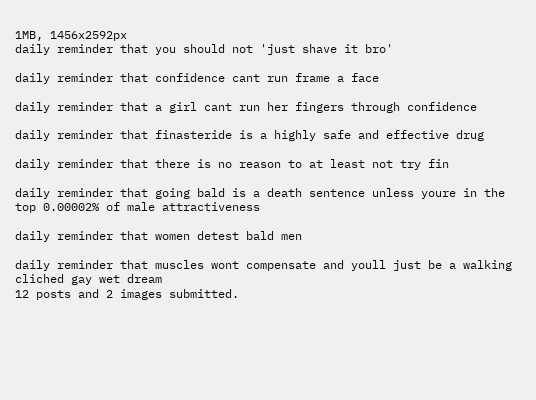1MB, 1456x2592px
daily reminder that you should not 'just shave it bro'

daily reminder that confidence cant run frame a face

daily reminder that a girl cant run her fingers through confidence

daily reminder that finasteride is a highly safe and effective drug

daily reminder that there is no reason to at least not try fin

daily reminder that going bald is a death sentence unless youre in the top 0.00002% of male attractiveness

daily reminder that women detest bald men

daily reminder that muscles wont compensate and youll just be a walking cliched gay wet dream
12 posts and 2 images submitted.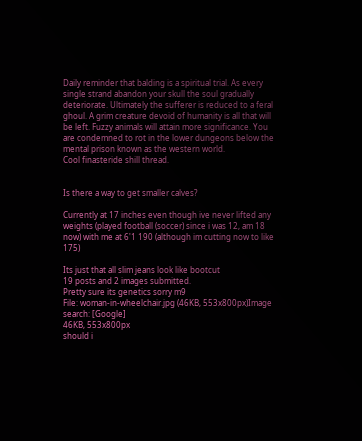Daily reminder that balding is a spiritual trial. As every single strand abandon your skull the soul gradually deteriorate. Ultimately the sufferer is reduced to a feral ghoul. A grim creature devoid of humanity is all that will be left. Fuzzy animals will attain more significance. You are condemned to rot in the lower dungeons below the mental prison known as the western world.
Cool finasteride shill thread.


Is there a way to get smaller calves?

Currently at 17 inches even though ive never lifted any weights (played football (soccer) since i was 12, am 18 now) with me at 6'1 190 (although im cutting now to like 175)

Its just that all slim jeans look like bootcut
19 posts and 2 images submitted.
Pretty sure its genetics sorry m9
File: woman-in-wheelchair.jpg (46KB, 553x800px)Image search: [Google]
46KB, 553x800px
should i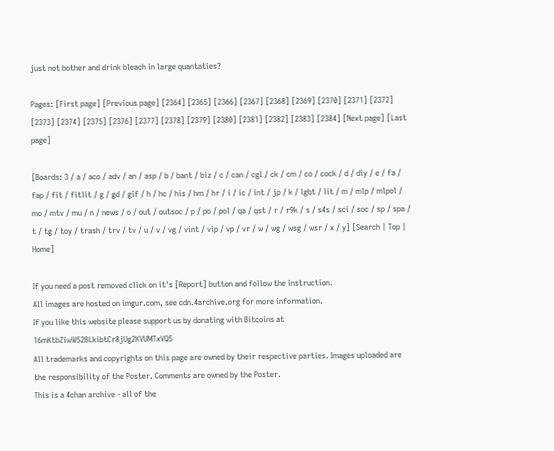just not bother and drink bleach in large quantaties?

Pages: [First page] [Previous page] [2364] [2365] [2366] [2367] [2368] [2369] [2370] [2371] [2372] [2373] [2374] [2375] [2376] [2377] [2378] [2379] [2380] [2381] [2382] [2383] [2384] [Next page] [Last page]

[Boards: 3 / a / aco / adv / an / asp / b / bant / biz / c / can / cgl / ck / cm / co / cock / d / diy / e / fa / fap / fit / fitlit / g / gd / gif / h / hc / his / hm / hr / i / ic / int / jp / k / lgbt / lit / m / mlp / mlpol / mo / mtv / mu / n / news / o / out / outsoc / p / po / pol / qa / qst / r / r9k / s / s4s / sci / soc / sp / spa / t / tg / toy / trash / trv / tv / u / v / vg / vint / vip / vp / vr / w / wg / wsg / wsr / x / y] [Search | Top | Home]

If you need a post removed click on it's [Report] button and follow the instruction.
All images are hosted on imgur.com, see cdn.4archive.org for more information.
If you like this website please support us by donating with Bitcoins at 16mKtbZiwW52BLkibtCr8jUg2KVUMTxVQ5
All trademarks and copyrights on this page are owned by their respective parties. Images uploaded are the responsibility of the Poster. Comments are owned by the Poster.
This is a 4chan archive - all of the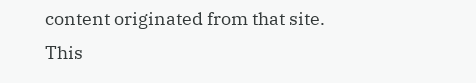content originated from that site. This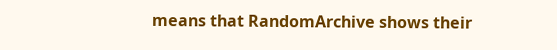means that RandomArchive shows their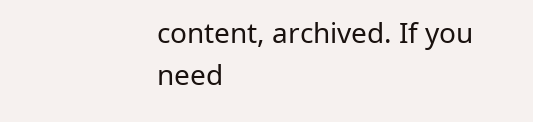content, archived. If you need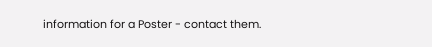information for a Poster - contact them.